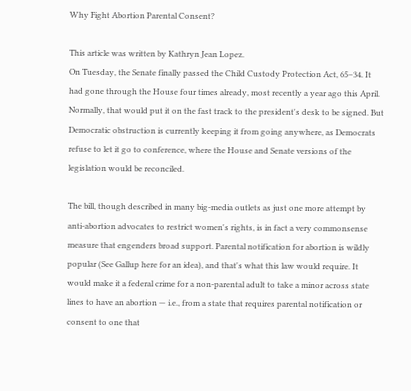Why Fight Abortion Parental Consent?

This article was written by Kathryn Jean Lopez.
On Tuesday, the Senate finally passed the Child Custody Protection Act, 65–34. It had gone through the House four times already, most recently a year ago this April. Normally, that would put it on the fast track to the president's desk to be signed. But Democratic obstruction is currently keeping it from going anywhere, as Democrats refuse to let it go to conference, where the House and Senate versions of the legislation would be reconciled.

The bill, though described in many big-media outlets as just one more attempt by anti-abortion advocates to restrict women's rights, is in fact a very commonsense measure that engenders broad support. Parental notification for abortion is wildly popular (See Gallup here for an idea), and that's what this law would require. It would make it a federal crime for a non-parental adult to take a minor across state lines to have an abortion — i.e., from a state that requires parental notification or consent to one that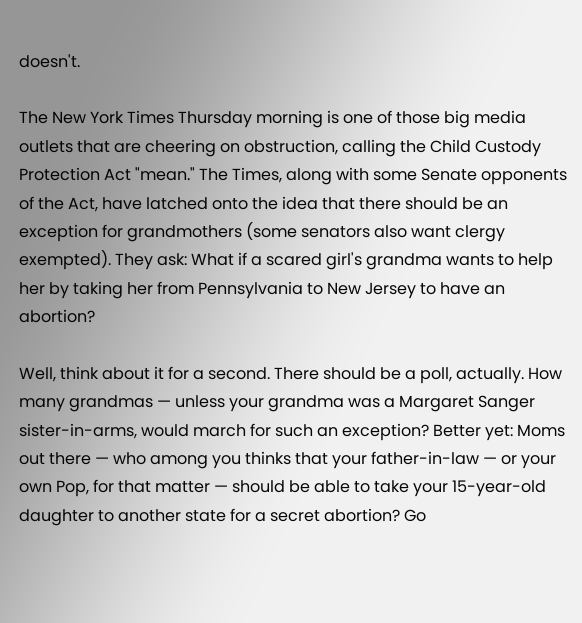doesn't.

The New York Times Thursday morning is one of those big media outlets that are cheering on obstruction, calling the Child Custody Protection Act "mean." The Times, along with some Senate opponents of the Act, have latched onto the idea that there should be an exception for grandmothers (some senators also want clergy exempted). They ask: What if a scared girl's grandma wants to help her by taking her from Pennsylvania to New Jersey to have an abortion?

Well, think about it for a second. There should be a poll, actually. How many grandmas — unless your grandma was a Margaret Sanger sister-in-arms, would march for such an exception? Better yet: Moms out there — who among you thinks that your father-in-law — or your own Pop, for that matter — should be able to take your 15-year-old daughter to another state for a secret abortion? Go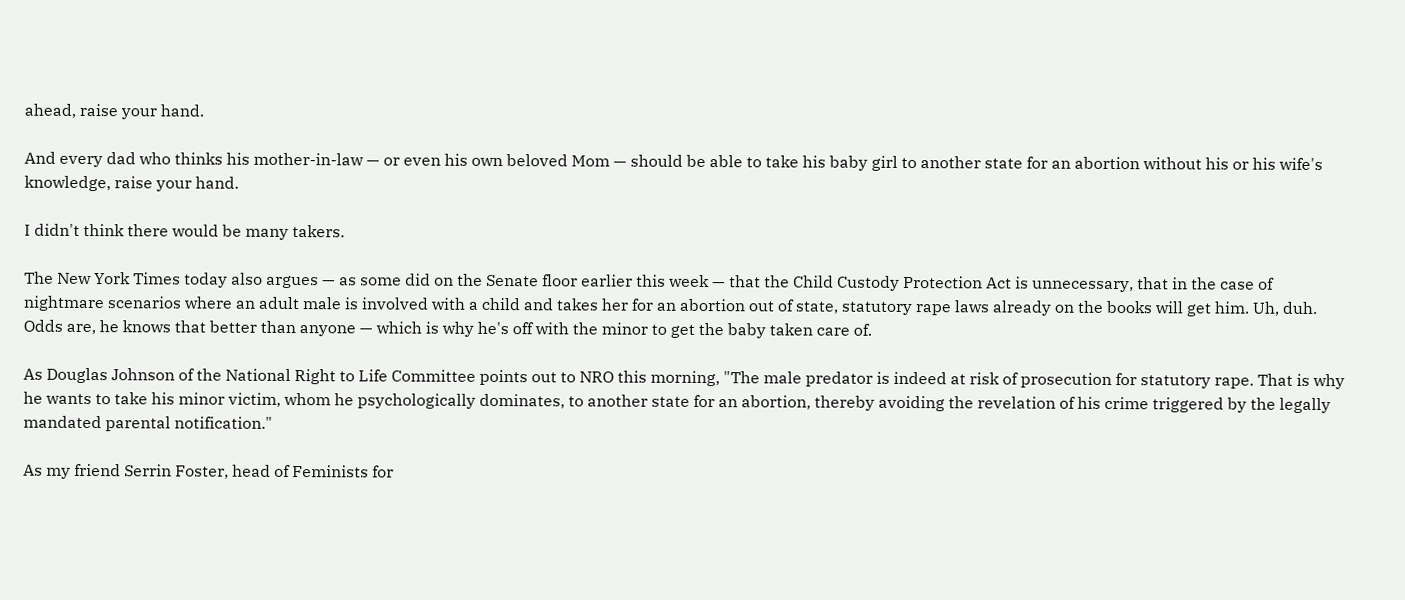ahead, raise your hand.

And every dad who thinks his mother-in-law — or even his own beloved Mom — should be able to take his baby girl to another state for an abortion without his or his wife's knowledge, raise your hand.

I didn't think there would be many takers.

The New York Times today also argues — as some did on the Senate floor earlier this week — that the Child Custody Protection Act is unnecessary, that in the case of nightmare scenarios where an adult male is involved with a child and takes her for an abortion out of state, statutory rape laws already on the books will get him. Uh, duh. Odds are, he knows that better than anyone — which is why he's off with the minor to get the baby taken care of.

As Douglas Johnson of the National Right to Life Committee points out to NRO this morning, "The male predator is indeed at risk of prosecution for statutory rape. That is why he wants to take his minor victim, whom he psychologically dominates, to another state for an abortion, thereby avoiding the revelation of his crime triggered by the legally mandated parental notification."

As my friend Serrin Foster, head of Feminists for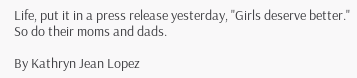Life, put it in a press release yesterday, "Girls deserve better." So do their moms and dads.

By Kathryn Jean Lopez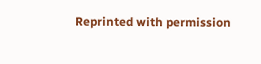Reprinted with permission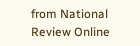from National Review Online